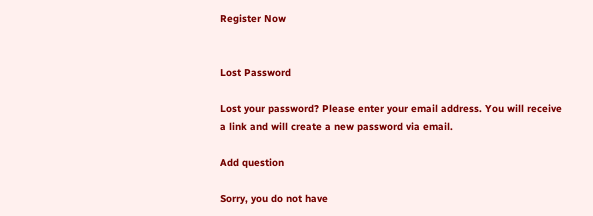Register Now


Lost Password

Lost your password? Please enter your email address. You will receive a link and will create a new password via email.

Add question

Sorry, you do not have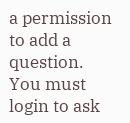a permission to add a question.
You must login to ask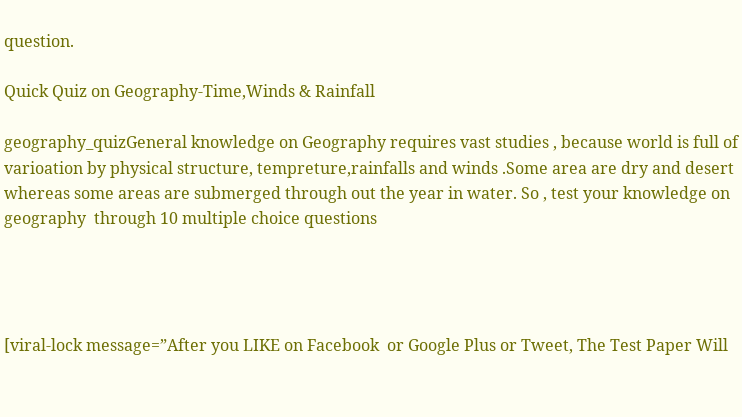question.

Quick Quiz on Geography-Time,Winds & Rainfall

geography_quizGeneral knowledge on Geography requires vast studies , because world is full of varioation by physical structure, tempreture,rainfalls and winds .Some area are dry and desert whereas some areas are submerged through out the year in water. So , test your knowledge on geography  through 10 multiple choice questions




[viral-lock message=”After you LIKE on Facebook  or Google Plus or Tweet, The Test Paper Will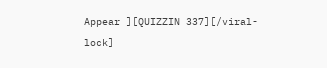Appear ][QUIZZIN 337][/viral-lock]